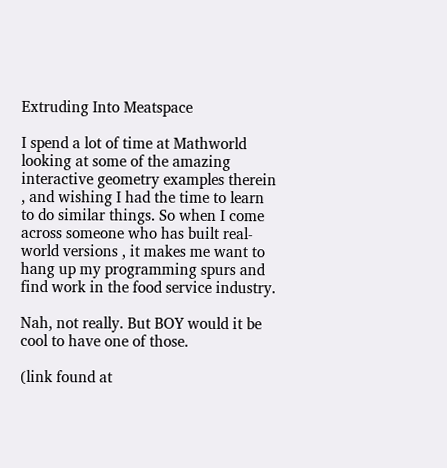Extruding Into Meatspace

I spend a lot of time at Mathworld looking at some of the amazing interactive geometry examples therein , and wishing I had the time to learn to do similar things. So when I come across someone who has built real-world versions , it makes me want to hang up my programming spurs and find work in the food service industry.

Nah, not really. But BOY would it be cool to have one of those.

(link found at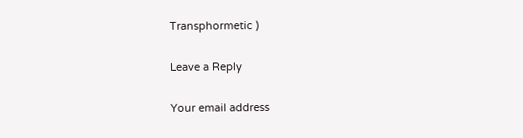Transphormetic )

Leave a Reply

Your email address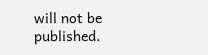will not be published.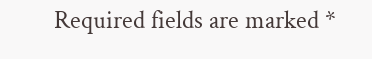Required fields are marked *